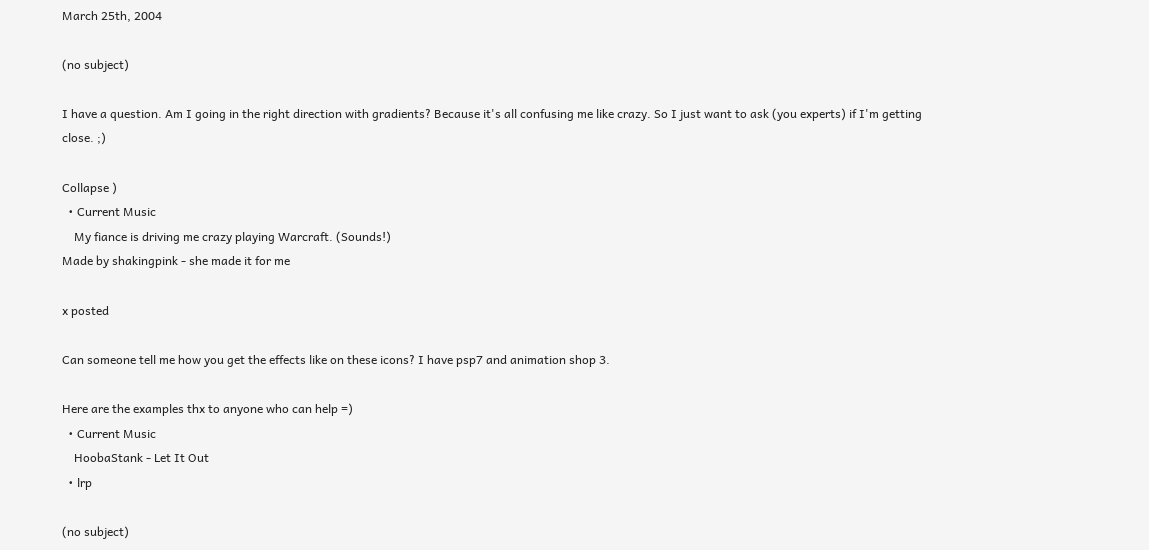March 25th, 2004

(no subject)

I have a question. Am I going in the right direction with gradients? Because it's all confusing me like crazy. So I just want to ask (you experts) if I'm getting close. ;)

Collapse )
  • Current Music
    My fiance is driving me crazy playing Warcraft. (Sounds!)
Made by shakingpink - she made it for me

x posted

Can someone tell me how you get the effects like on these icons? I have psp7 and animation shop 3.

Here are the examples thx to anyone who can help =)
  • Current Music
    HoobaStank - Let It Out
  • lrp

(no subject)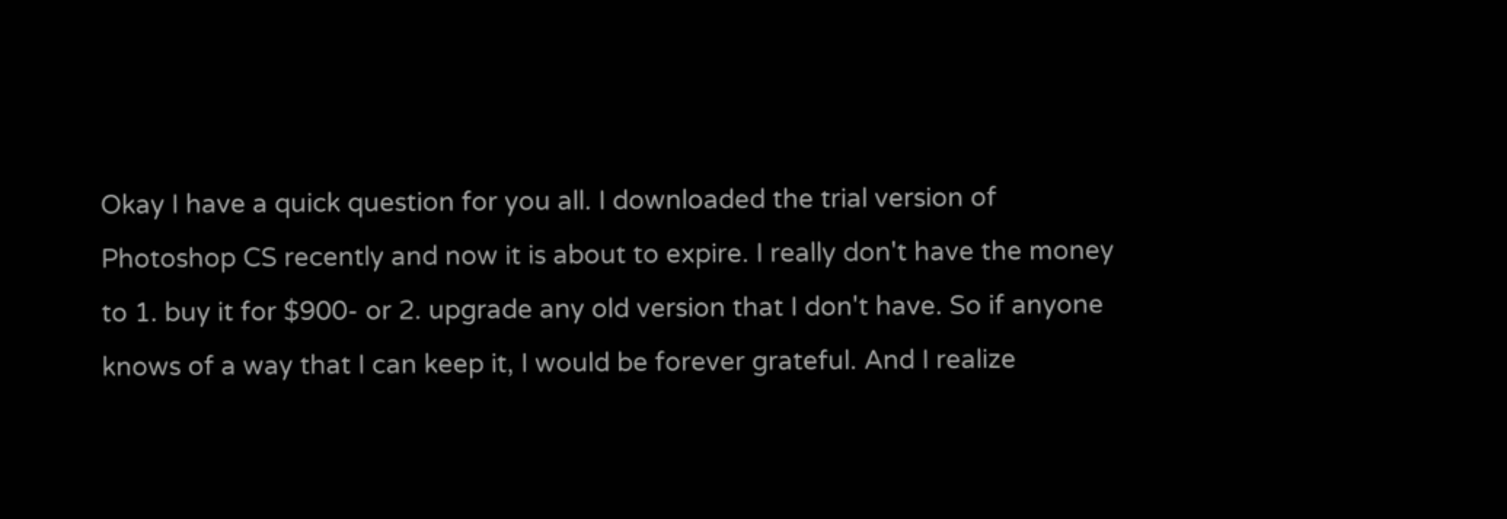Okay I have a quick question for you all. I downloaded the trial version of Photoshop CS recently and now it is about to expire. I really don't have the money to 1. buy it for $900- or 2. upgrade any old version that I don't have. So if anyone knows of a way that I can keep it, I would be forever grateful. And I realize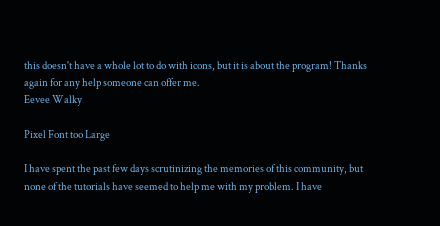this doesn't have a whole lot to do with icons, but it is about the program! Thanks again for any help someone can offer me.
Eevee Walky

Pixel Font too Large

I have spent the past few days scrutinizing the memories of this community, but none of the tutorials have seemed to help me with my problem. I have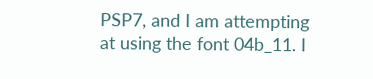PSP7, and I am attempting at using the font 04b_11. I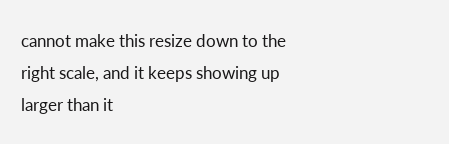cannot make this resize down to the right scale, and it keeps showing up larger than it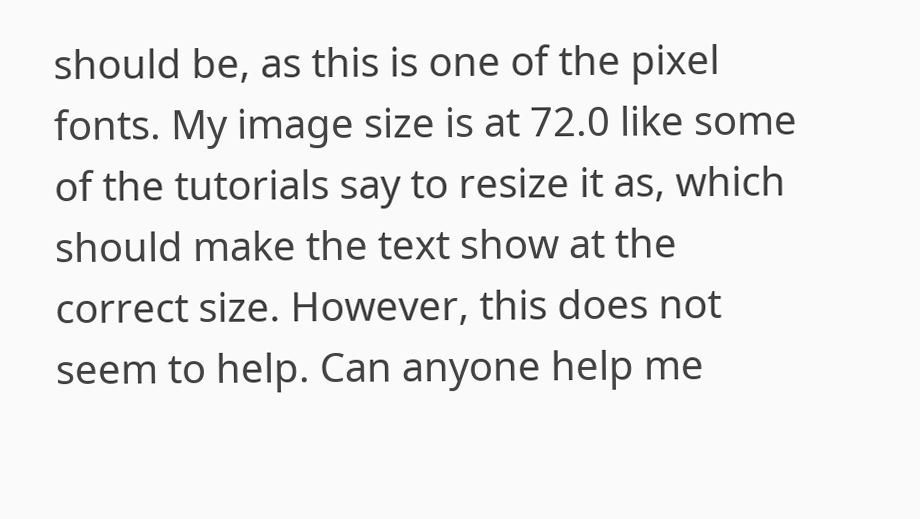should be, as this is one of the pixel fonts. My image size is at 72.0 like some of the tutorials say to resize it as, which should make the text show at the correct size. However, this does not seem to help. Can anyone help me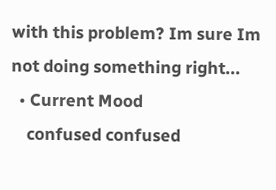with this problem? Im sure Im not doing something right...
  • Current Mood
    confused confused